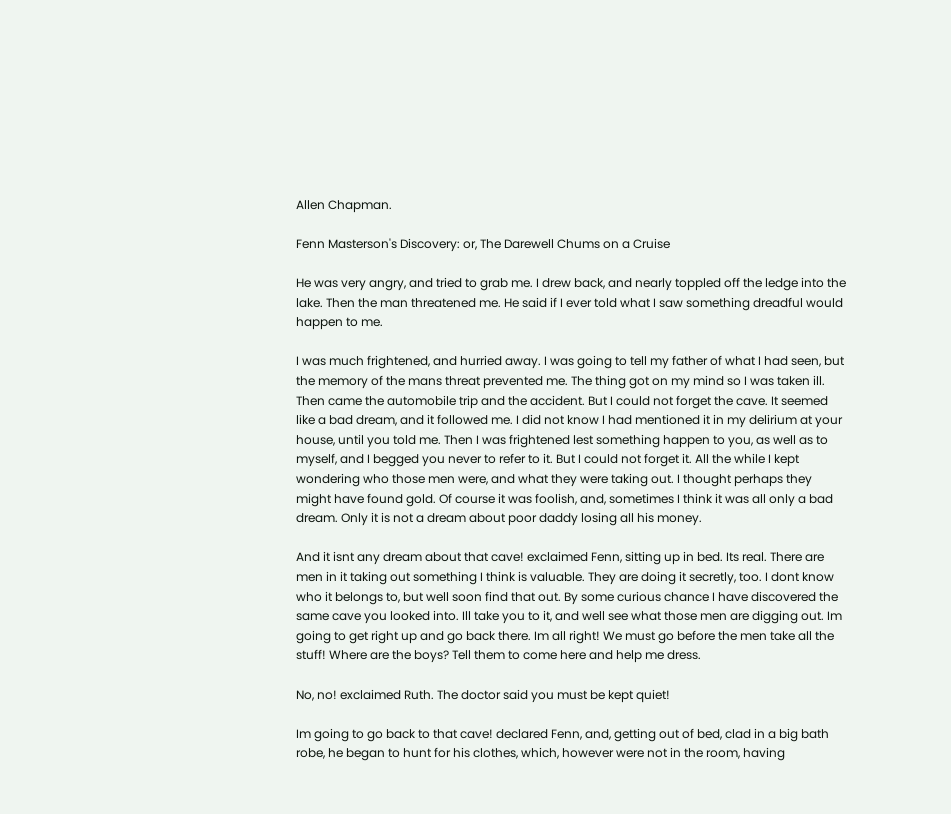Allen Chapman.

Fenn Masterson's Discovery: or, The Darewell Chums on a Cruise

He was very angry, and tried to grab me. I drew back, and nearly toppled off the ledge into the lake. Then the man threatened me. He said if I ever told what I saw something dreadful would happen to me.

I was much frightened, and hurried away. I was going to tell my father of what I had seen, but the memory of the mans threat prevented me. The thing got on my mind so I was taken ill. Then came the automobile trip and the accident. But I could not forget the cave. It seemed like a bad dream, and it followed me. I did not know I had mentioned it in my delirium at your house, until you told me. Then I was frightened lest something happen to you, as well as to myself, and I begged you never to refer to it. But I could not forget it. All the while I kept wondering who those men were, and what they were taking out. I thought perhaps they might have found gold. Of course it was foolish, and, sometimes I think it was all only a bad dream. Only it is not a dream about poor daddy losing all his money.

And it isnt any dream about that cave! exclaimed Fenn, sitting up in bed. Its real. There are men in it taking out something I think is valuable. They are doing it secretly, too. I dont know who it belongs to, but well soon find that out. By some curious chance I have discovered the same cave you looked into. Ill take you to it, and well see what those men are digging out. Im going to get right up and go back there. Im all right! We must go before the men take all the stuff! Where are the boys? Tell them to come here and help me dress.

No, no! exclaimed Ruth. The doctor said you must be kept quiet!

Im going to go back to that cave! declared Fenn, and, getting out of bed, clad in a big bath robe, he began to hunt for his clothes, which, however were not in the room, having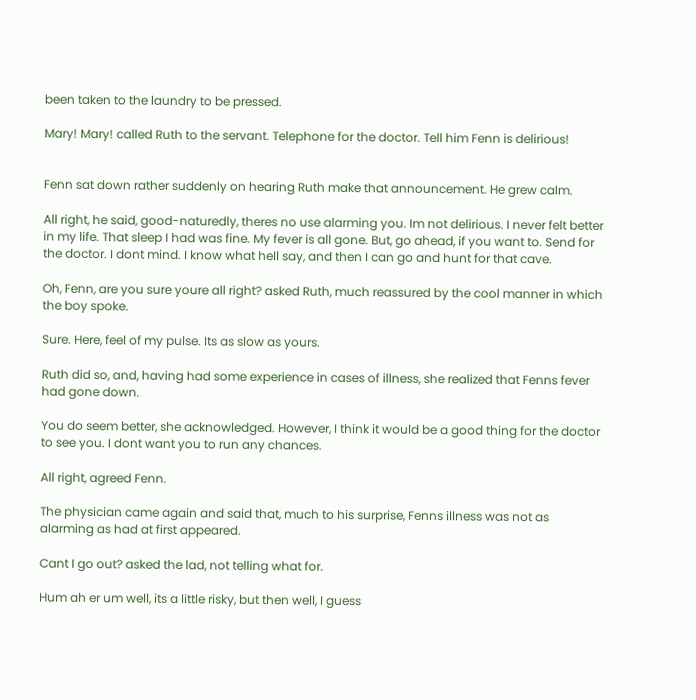been taken to the laundry to be pressed.

Mary! Mary! called Ruth to the servant. Telephone for the doctor. Tell him Fenn is delirious!


Fenn sat down rather suddenly on hearing Ruth make that announcement. He grew calm.

All right, he said, good-naturedly, theres no use alarming you. Im not delirious. I never felt better in my life. That sleep I had was fine. My fever is all gone. But, go ahead, if you want to. Send for the doctor. I dont mind. I know what hell say, and then I can go and hunt for that cave.

Oh, Fenn, are you sure youre all right? asked Ruth, much reassured by the cool manner in which the boy spoke.

Sure. Here, feel of my pulse. Its as slow as yours.

Ruth did so, and, having had some experience in cases of illness, she realized that Fenns fever had gone down.

You do seem better, she acknowledged. However, I think it would be a good thing for the doctor to see you. I dont want you to run any chances.

All right, agreed Fenn.

The physician came again and said that, much to his surprise, Fenns illness was not as alarming as had at first appeared.

Cant I go out? asked the lad, not telling what for.

Hum ah er um well, its a little risky, but then well, I guess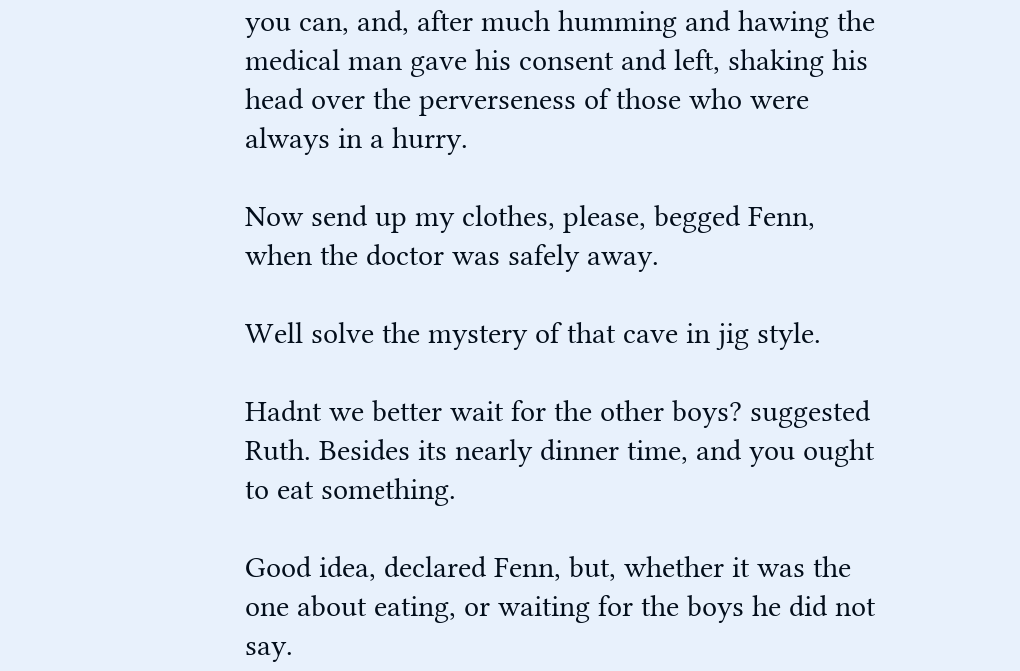you can, and, after much humming and hawing the medical man gave his consent and left, shaking his head over the perverseness of those who were always in a hurry.

Now send up my clothes, please, begged Fenn, when the doctor was safely away.

Well solve the mystery of that cave in jig style.

Hadnt we better wait for the other boys? suggested Ruth. Besides its nearly dinner time, and you ought to eat something.

Good idea, declared Fenn, but, whether it was the one about eating, or waiting for the boys he did not say.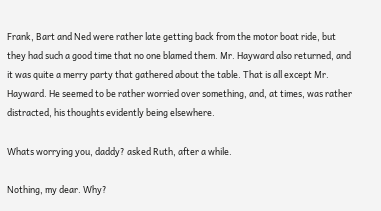Frank, Bart and Ned were rather late getting back from the motor boat ride, but they had such a good time that no one blamed them. Mr. Hayward also returned, and it was quite a merry party that gathered about the table. That is all except Mr. Hayward. He seemed to be rather worried over something, and, at times, was rather distracted, his thoughts evidently being elsewhere.

Whats worrying you, daddy? asked Ruth, after a while.

Nothing, my dear. Why?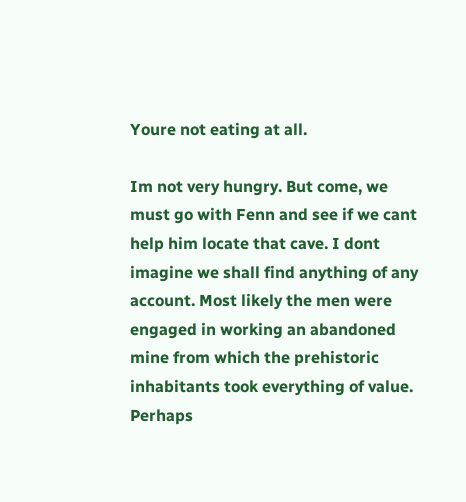Youre not eating at all.

Im not very hungry. But come, we must go with Fenn and see if we cant help him locate that cave. I dont imagine we shall find anything of any account. Most likely the men were engaged in working an abandoned mine from which the prehistoric inhabitants took everything of value. Perhaps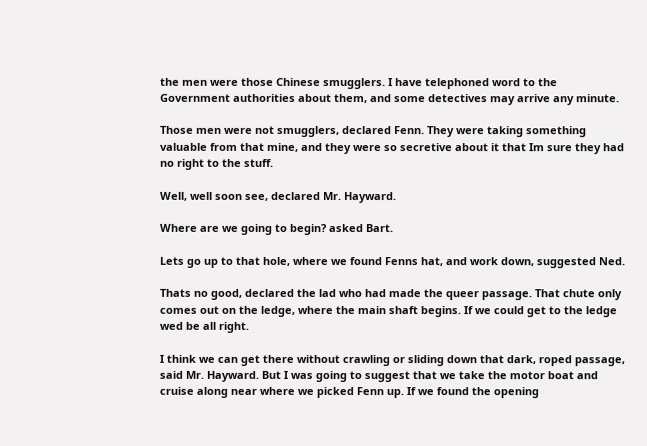the men were those Chinese smugglers. I have telephoned word to the Government authorities about them, and some detectives may arrive any minute.

Those men were not smugglers, declared Fenn. They were taking something valuable from that mine, and they were so secretive about it that Im sure they had no right to the stuff.

Well, well soon see, declared Mr. Hayward.

Where are we going to begin? asked Bart.

Lets go up to that hole, where we found Fenns hat, and work down, suggested Ned.

Thats no good, declared the lad who had made the queer passage. That chute only comes out on the ledge, where the main shaft begins. If we could get to the ledge wed be all right.

I think we can get there without crawling or sliding down that dark, roped passage, said Mr. Hayward. But I was going to suggest that we take the motor boat and cruise along near where we picked Fenn up. If we found the opening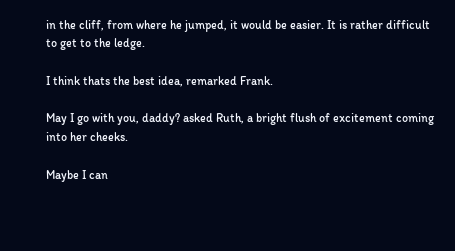in the cliff, from where he jumped, it would be easier. It is rather difficult to get to the ledge.

I think thats the best idea, remarked Frank.

May I go with you, daddy? asked Ruth, a bright flush of excitement coming into her cheeks.

Maybe I can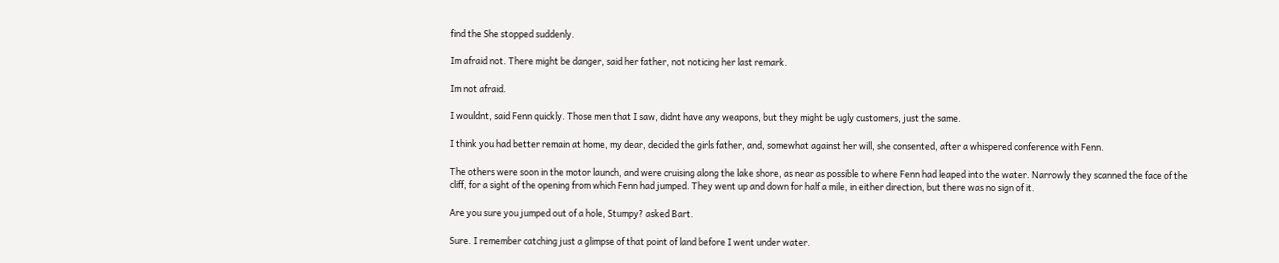find the She stopped suddenly.

Im afraid not. There might be danger, said her father, not noticing her last remark.

Im not afraid.

I wouldnt, said Fenn quickly. Those men that I saw, didnt have any weapons, but they might be ugly customers, just the same.

I think you had better remain at home, my dear, decided the girls father, and, somewhat against her will, she consented, after a whispered conference with Fenn.

The others were soon in the motor launch, and were cruising along the lake shore, as near as possible to where Fenn had leaped into the water. Narrowly they scanned the face of the cliff, for a sight of the opening from which Fenn had jumped. They went up and down for half a mile, in either direction, but there was no sign of it.

Are you sure you jumped out of a hole, Stumpy? asked Bart.

Sure. I remember catching just a glimpse of that point of land before I went under water.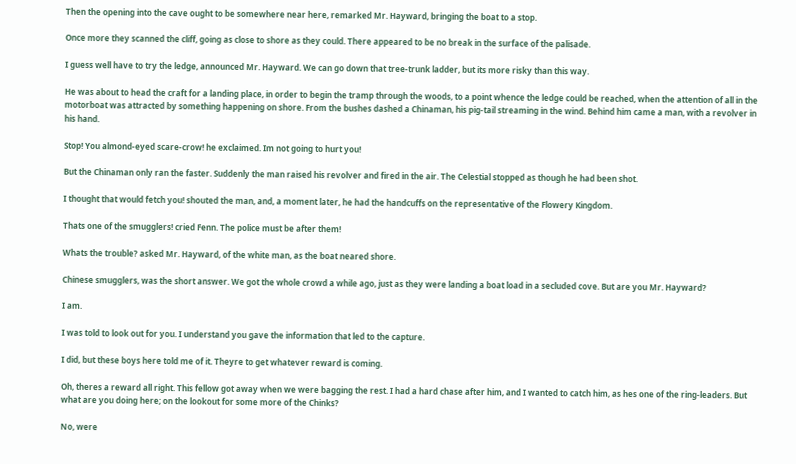Then the opening into the cave ought to be somewhere near here, remarked Mr. Hayward, bringing the boat to a stop.

Once more they scanned the cliff, going as close to shore as they could. There appeared to be no break in the surface of the palisade.

I guess well have to try the ledge, announced Mr. Hayward. We can go down that tree-trunk ladder, but its more risky than this way.

He was about to head the craft for a landing place, in order to begin the tramp through the woods, to a point whence the ledge could be reached, when the attention of all in the motorboat was attracted by something happening on shore. From the bushes dashed a Chinaman, his pig-tail streaming in the wind. Behind him came a man, with a revolver in his hand.

Stop! You almond-eyed scare-crow! he exclaimed. Im not going to hurt you!

But the Chinaman only ran the faster. Suddenly the man raised his revolver and fired in the air. The Celestial stopped as though he had been shot.

I thought that would fetch you! shouted the man, and, a moment later, he had the handcuffs on the representative of the Flowery Kingdom.

Thats one of the smugglers! cried Fenn. The police must be after them!

Whats the trouble? asked Mr. Hayward, of the white man, as the boat neared shore.

Chinese smugglers, was the short answer. We got the whole crowd a while ago, just as they were landing a boat load in a secluded cove. But are you Mr. Hayward?

I am.

I was told to look out for you. I understand you gave the information that led to the capture.

I did, but these boys here told me of it. Theyre to get whatever reward is coming.

Oh, theres a reward all right. This fellow got away when we were bagging the rest. I had a hard chase after him, and I wanted to catch him, as hes one of the ring-leaders. But what are you doing here; on the lookout for some more of the Chinks?

No, were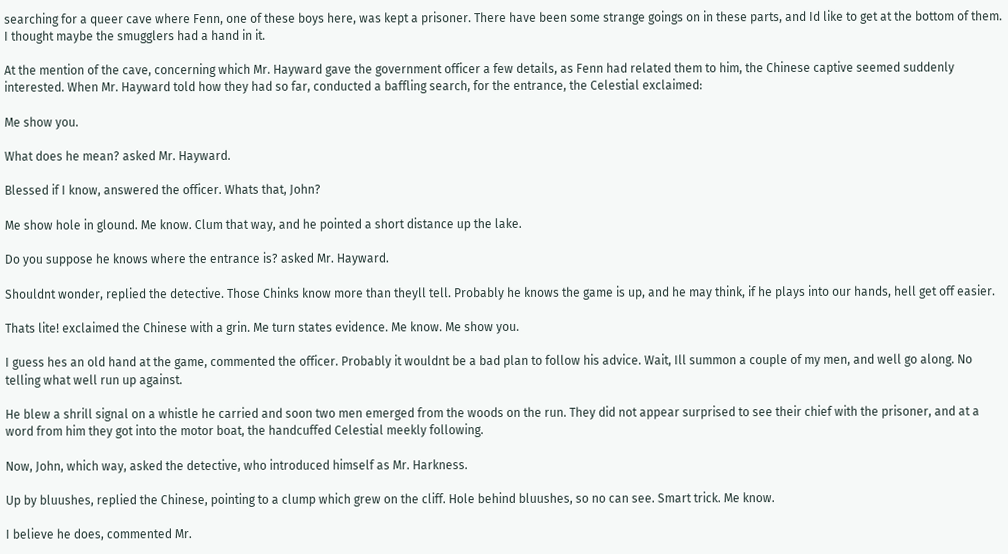searching for a queer cave where Fenn, one of these boys here, was kept a prisoner. There have been some strange goings on in these parts, and Id like to get at the bottom of them. I thought maybe the smugglers had a hand in it.

At the mention of the cave, concerning which Mr. Hayward gave the government officer a few details, as Fenn had related them to him, the Chinese captive seemed suddenly interested. When Mr. Hayward told how they had so far, conducted a baffling search, for the entrance, the Celestial exclaimed:

Me show you.

What does he mean? asked Mr. Hayward.

Blessed if I know, answered the officer. Whats that, John?

Me show hole in glound. Me know. Clum that way, and he pointed a short distance up the lake.

Do you suppose he knows where the entrance is? asked Mr. Hayward.

Shouldnt wonder, replied the detective. Those Chinks know more than theyll tell. Probably he knows the game is up, and he may think, if he plays into our hands, hell get off easier.

Thats lite! exclaimed the Chinese with a grin. Me turn states evidence. Me know. Me show you.

I guess hes an old hand at the game, commented the officer. Probably it wouldnt be a bad plan to follow his advice. Wait, Ill summon a couple of my men, and well go along. No telling what well run up against.

He blew a shrill signal on a whistle he carried and soon two men emerged from the woods on the run. They did not appear surprised to see their chief with the prisoner, and at a word from him they got into the motor boat, the handcuffed Celestial meekly following.

Now, John, which way, asked the detective, who introduced himself as Mr. Harkness.

Up by bluushes, replied the Chinese, pointing to a clump which grew on the cliff. Hole behind bluushes, so no can see. Smart trick. Me know.

I believe he does, commented Mr.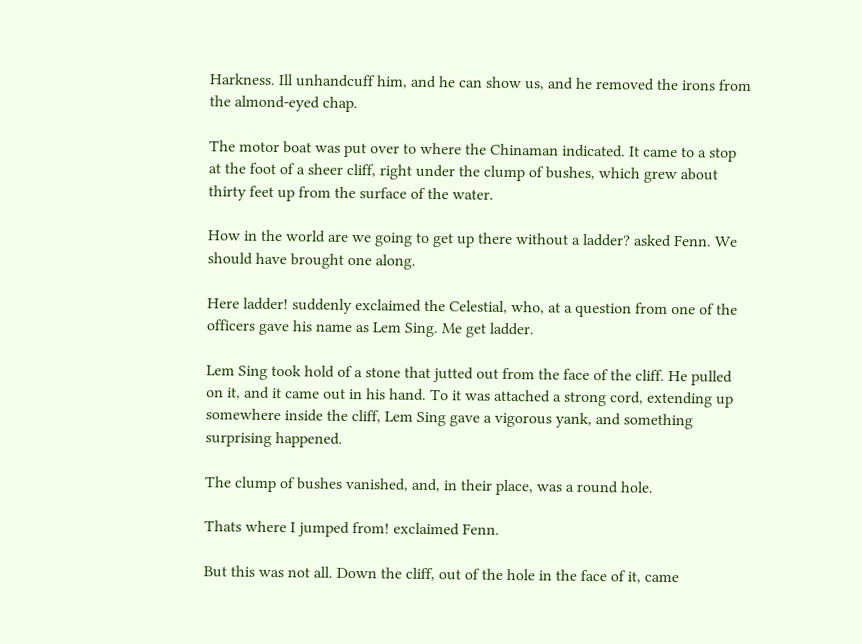Harkness. Ill unhandcuff him, and he can show us, and he removed the irons from the almond-eyed chap.

The motor boat was put over to where the Chinaman indicated. It came to a stop at the foot of a sheer cliff, right under the clump of bushes, which grew about thirty feet up from the surface of the water.

How in the world are we going to get up there without a ladder? asked Fenn. We should have brought one along.

Here ladder! suddenly exclaimed the Celestial, who, at a question from one of the officers gave his name as Lem Sing. Me get ladder.

Lem Sing took hold of a stone that jutted out from the face of the cliff. He pulled on it, and it came out in his hand. To it was attached a strong cord, extending up somewhere inside the cliff, Lem Sing gave a vigorous yank, and something surprising happened.

The clump of bushes vanished, and, in their place, was a round hole.

Thats where I jumped from! exclaimed Fenn.

But this was not all. Down the cliff, out of the hole in the face of it, came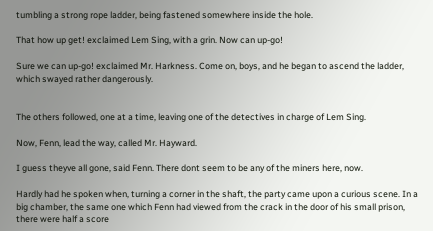tumbling a strong rope ladder, being fastened somewhere inside the hole.

That how up get! exclaimed Lem Sing, with a grin. Now can up-go!

Sure we can up-go! exclaimed Mr. Harkness. Come on, boys, and he began to ascend the ladder, which swayed rather dangerously.


The others followed, one at a time, leaving one of the detectives in charge of Lem Sing.

Now, Fenn, lead the way, called Mr. Hayward.

I guess theyve all gone, said Fenn. There dont seem to be any of the miners here, now.

Hardly had he spoken when, turning a corner in the shaft, the party came upon a curious scene. In a big chamber, the same one which Fenn had viewed from the crack in the door of his small prison, there were half a score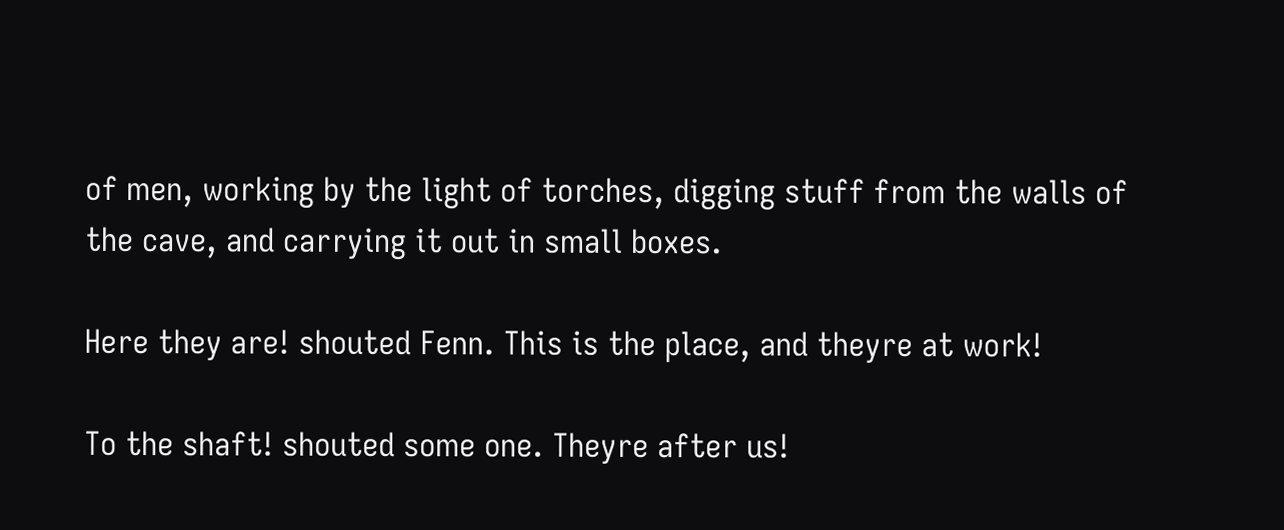of men, working by the light of torches, digging stuff from the walls of the cave, and carrying it out in small boxes.

Here they are! shouted Fenn. This is the place, and theyre at work!

To the shaft! shouted some one. Theyre after us!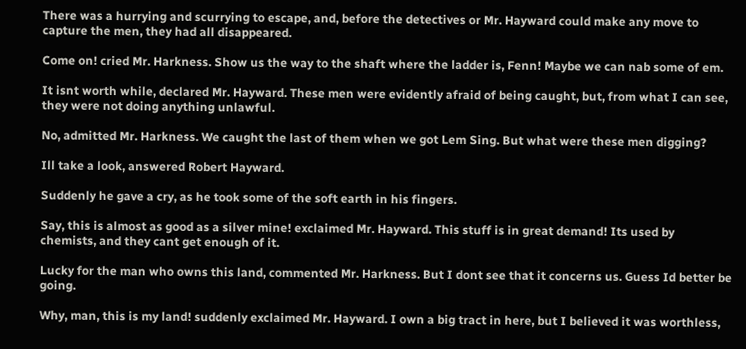There was a hurrying and scurrying to escape, and, before the detectives or Mr. Hayward could make any move to capture the men, they had all disappeared.

Come on! cried Mr. Harkness. Show us the way to the shaft where the ladder is, Fenn! Maybe we can nab some of em.

It isnt worth while, declared Mr. Hayward. These men were evidently afraid of being caught, but, from what I can see, they were not doing anything unlawful.

No, admitted Mr. Harkness. We caught the last of them when we got Lem Sing. But what were these men digging?

Ill take a look, answered Robert Hayward.

Suddenly he gave a cry, as he took some of the soft earth in his fingers.

Say, this is almost as good as a silver mine! exclaimed Mr. Hayward. This stuff is in great demand! Its used by chemists, and they cant get enough of it.

Lucky for the man who owns this land, commented Mr. Harkness. But I dont see that it concerns us. Guess Id better be going.

Why, man, this is my land! suddenly exclaimed Mr. Hayward. I own a big tract in here, but I believed it was worthless,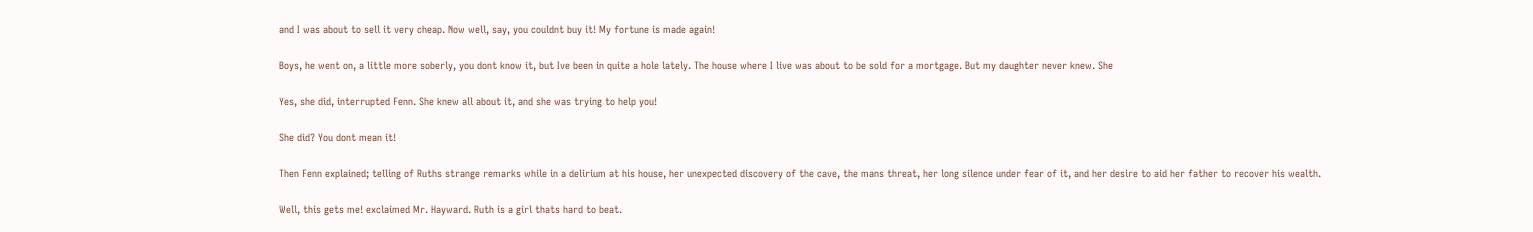and I was about to sell it very cheap. Now well, say, you couldnt buy it! My fortune is made again!

Boys, he went on, a little more soberly, you dont know it, but Ive been in quite a hole lately. The house where I live was about to be sold for a mortgage. But my daughter never knew. She

Yes, she did, interrupted Fenn. She knew all about it, and she was trying to help you!

She did? You dont mean it!

Then Fenn explained; telling of Ruths strange remarks while in a delirium at his house, her unexpected discovery of the cave, the mans threat, her long silence under fear of it, and her desire to aid her father to recover his wealth.

Well, this gets me! exclaimed Mr. Hayward. Ruth is a girl thats hard to beat.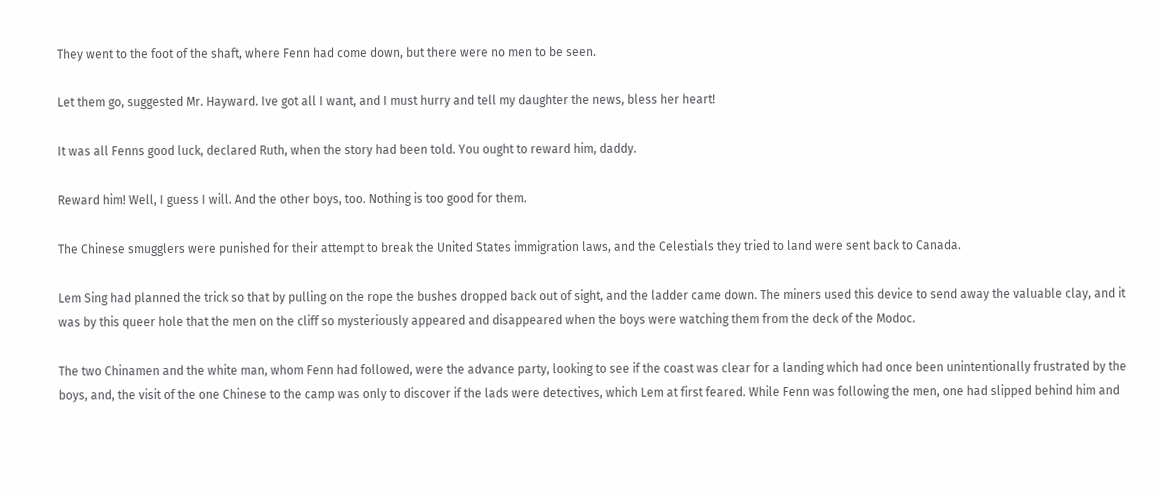They went to the foot of the shaft, where Fenn had come down, but there were no men to be seen.

Let them go, suggested Mr. Hayward. Ive got all I want, and I must hurry and tell my daughter the news, bless her heart!

It was all Fenns good luck, declared Ruth, when the story had been told. You ought to reward him, daddy.

Reward him! Well, I guess I will. And the other boys, too. Nothing is too good for them.

The Chinese smugglers were punished for their attempt to break the United States immigration laws, and the Celestials they tried to land were sent back to Canada.

Lem Sing had planned the trick so that by pulling on the rope the bushes dropped back out of sight, and the ladder came down. The miners used this device to send away the valuable clay, and it was by this queer hole that the men on the cliff so mysteriously appeared and disappeared when the boys were watching them from the deck of the Modoc.

The two Chinamen and the white man, whom Fenn had followed, were the advance party, looking to see if the coast was clear for a landing which had once been unintentionally frustrated by the boys, and, the visit of the one Chinese to the camp was only to discover if the lads were detectives, which Lem at first feared. While Fenn was following the men, one had slipped behind him and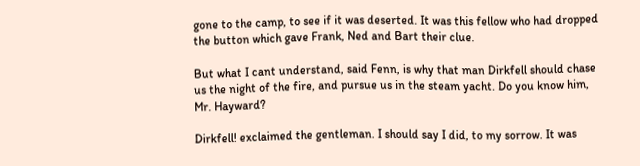gone to the camp, to see if it was deserted. It was this fellow who had dropped the button which gave Frank, Ned and Bart their clue.

But what I cant understand, said Fenn, is why that man Dirkfell should chase us the night of the fire, and pursue us in the steam yacht. Do you know him, Mr. Hayward?

Dirkfell! exclaimed the gentleman. I should say I did, to my sorrow. It was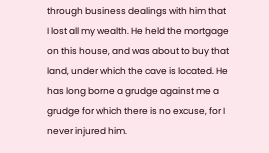through business dealings with him that I lost all my wealth. He held the mortgage on this house, and was about to buy that land, under which the cave is located. He has long borne a grudge against me a grudge for which there is no excuse, for I never injured him.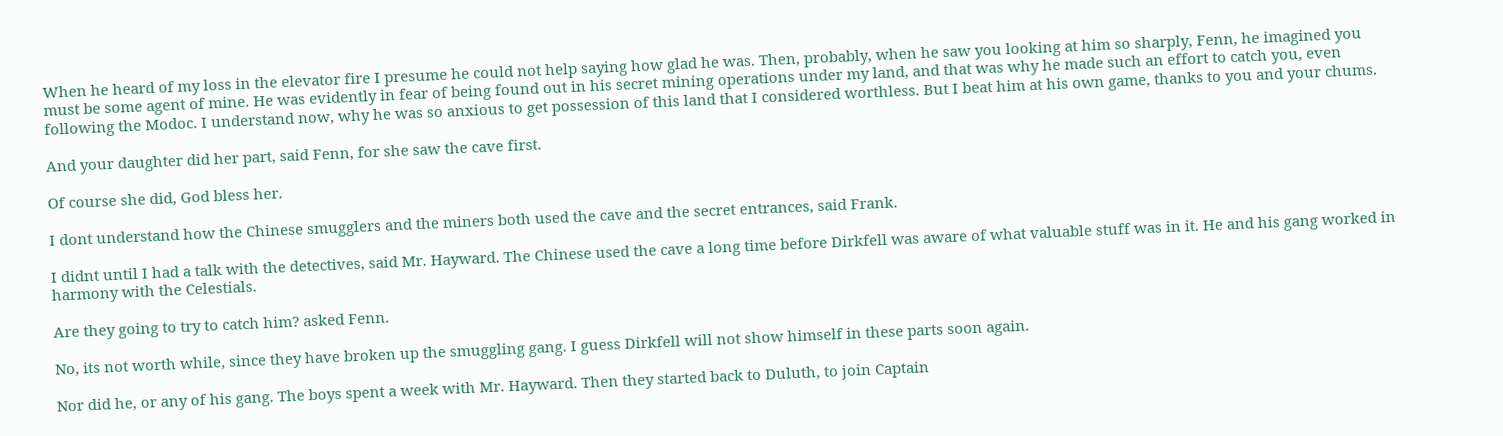When he heard of my loss in the elevator fire I presume he could not help saying how glad he was. Then, probably, when he saw you looking at him so sharply, Fenn, he imagined you must be some agent of mine. He was evidently in fear of being found out in his secret mining operations under my land, and that was why he made such an effort to catch you, even following the Modoc. I understand now, why he was so anxious to get possession of this land that I considered worthless. But I beat him at his own game, thanks to you and your chums.

And your daughter did her part, said Fenn, for she saw the cave first.

Of course she did, God bless her.

I dont understand how the Chinese smugglers and the miners both used the cave and the secret entrances, said Frank.

I didnt until I had a talk with the detectives, said Mr. Hayward. The Chinese used the cave a long time before Dirkfell was aware of what valuable stuff was in it. He and his gang worked in harmony with the Celestials.

Are they going to try to catch him? asked Fenn.

No, its not worth while, since they have broken up the smuggling gang. I guess Dirkfell will not show himself in these parts soon again.

Nor did he, or any of his gang. The boys spent a week with Mr. Hayward. Then they started back to Duluth, to join Captain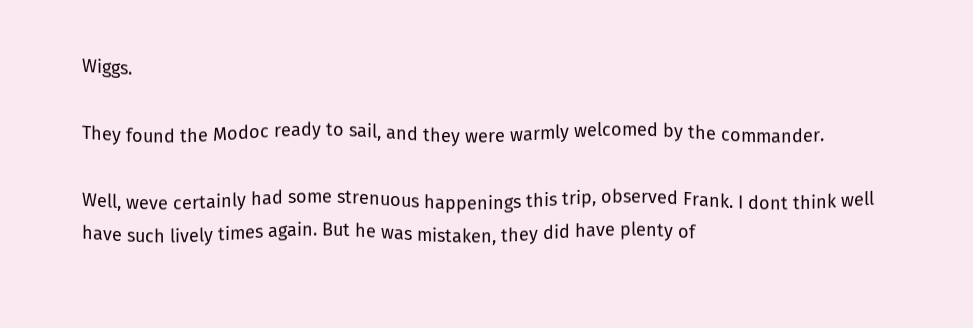Wiggs.

They found the Modoc ready to sail, and they were warmly welcomed by the commander.

Well, weve certainly had some strenuous happenings this trip, observed Frank. I dont think well have such lively times again. But he was mistaken, they did have plenty of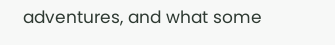adventures, and what some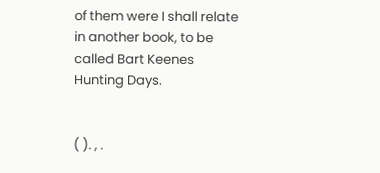of them were I shall relate in another book, to be called Bart Keenes Hunting Days.


( ). , .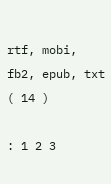rtf, mobi, fb2, epub, txt ( 14 )

: 1 2 3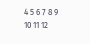4 5 6 7 8 9 10 11 12